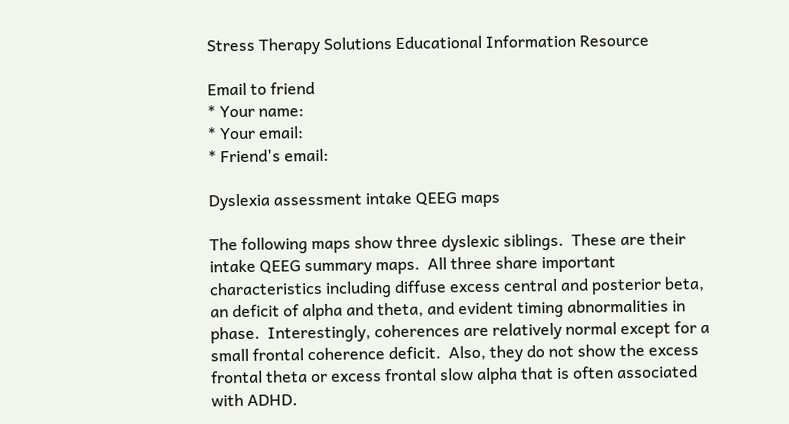Stress Therapy Solutions Educational Information Resource

Email to friend
* Your name:
* Your email:
* Friend's email:

Dyslexia assessment intake QEEG maps

The following maps show three dyslexic siblings.  These are their intake QEEG summary maps.  All three share important characteristics including diffuse excess central and posterior beta, an deficit of alpha and theta, and evident timing abnormalities in phase.  Interestingly, coherences are relatively normal except for a small frontal coherence deficit.  Also, they do not show the excess frontal theta or excess frontal slow alpha that is often associated with ADHD.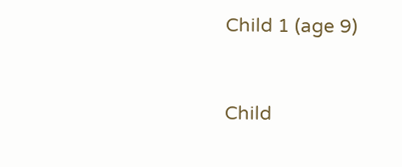Child 1 (age 9)



Child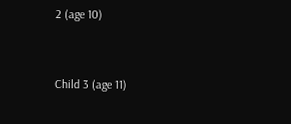2 (age 10)


Child 3 (age 11)